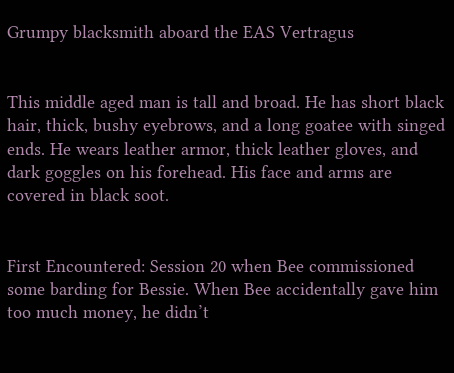Grumpy blacksmith aboard the EAS Vertragus


This middle aged man is tall and broad. He has short black hair, thick, bushy eyebrows, and a long goatee with singed ends. He wears leather armor, thick leather gloves, and dark goggles on his forehead. His face and arms are covered in black soot.


First Encountered: Session 20 when Bee commissioned some barding for Bessie. When Bee accidentally gave him too much money, he didn’t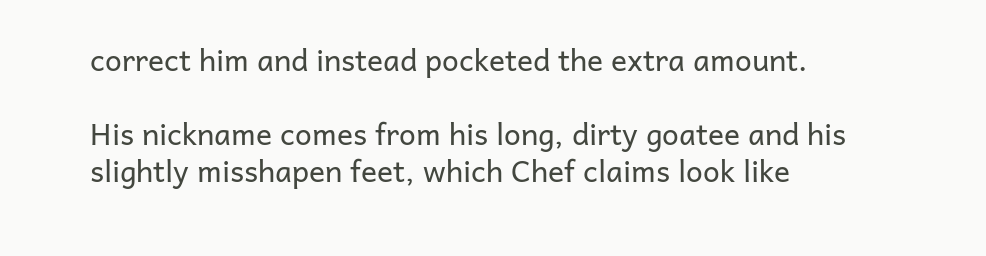correct him and instead pocketed the extra amount.

His nickname comes from his long, dirty goatee and his slightly misshapen feet, which Chef claims look like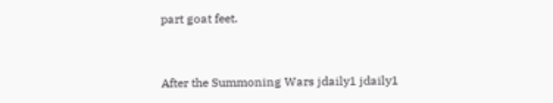part goat feet.


After the Summoning Wars jdaily1 jdaily1